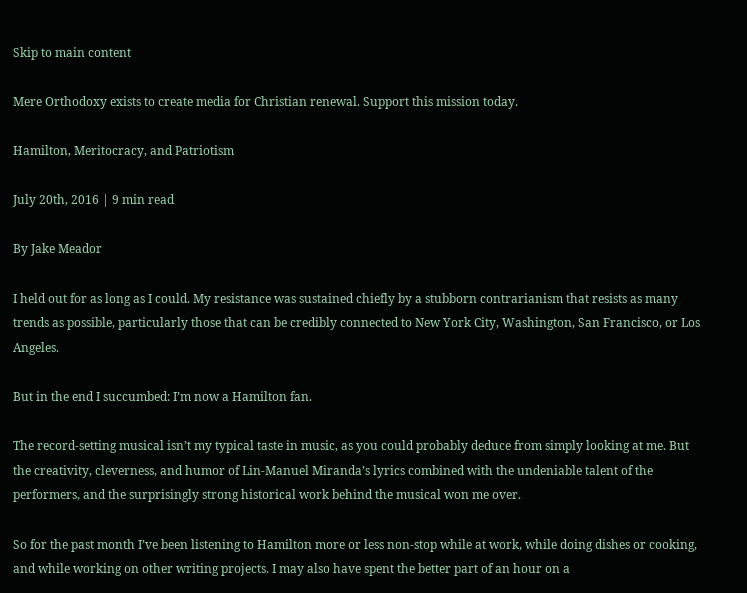Skip to main content

Mere Orthodoxy exists to create media for Christian renewal. Support this mission today.

Hamilton, Meritocracy, and Patriotism

July 20th, 2016 | 9 min read

By Jake Meador

I held out for as long as I could. My resistance was sustained chiefly by a stubborn contrarianism that resists as many trends as possible, particularly those that can be credibly connected to New York City, Washington, San Francisco, or Los Angeles.

But in the end I succumbed: I’m now a Hamilton fan.

The record-setting musical isn’t my typical taste in music, as you could probably deduce from simply looking at me. But the creativity, cleverness, and humor of Lin-Manuel Miranda’s lyrics combined with the undeniable talent of the performers, and the surprisingly strong historical work behind the musical won me over.

So for the past month I’ve been listening to Hamilton more or less non-stop while at work, while doing dishes or cooking, and while working on other writing projects. I may also have spent the better part of an hour on a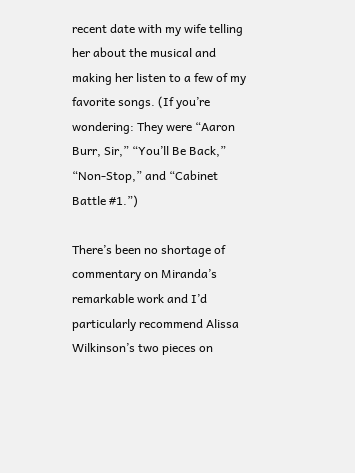recent date with my wife telling her about the musical and making her listen to a few of my favorite songs. (If you’re wondering: They were “Aaron Burr, Sir,” “You’ll Be Back,” “Non-Stop,” and “Cabinet Battle #1.”)

There’s been no shortage of commentary on Miranda’s remarkable work and I’d particularly recommend Alissa Wilkinson’s two pieces on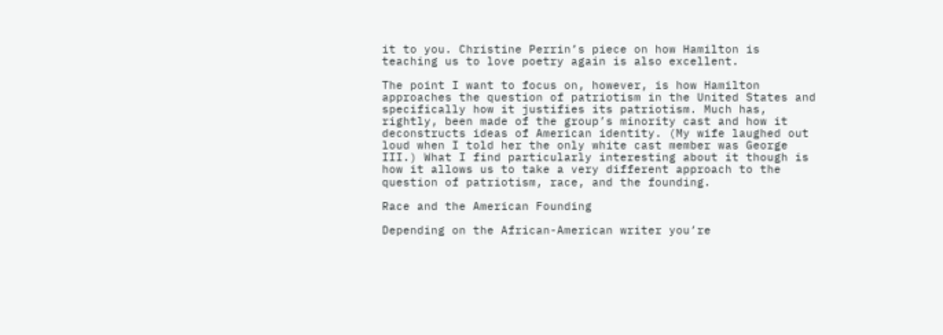it to you. Christine Perrin’s piece on how Hamilton is teaching us to love poetry again is also excellent.

The point I want to focus on, however, is how Hamilton approaches the question of patriotism in the United States and specifically how it justifies its patriotism. Much has, rightly, been made of the group’s minority cast and how it deconstructs ideas of American identity. (My wife laughed out loud when I told her the only white cast member was George III.) What I find particularly interesting about it though is how it allows us to take a very different approach to the question of patriotism, race, and the founding.

Race and the American Founding

Depending on the African-American writer you’re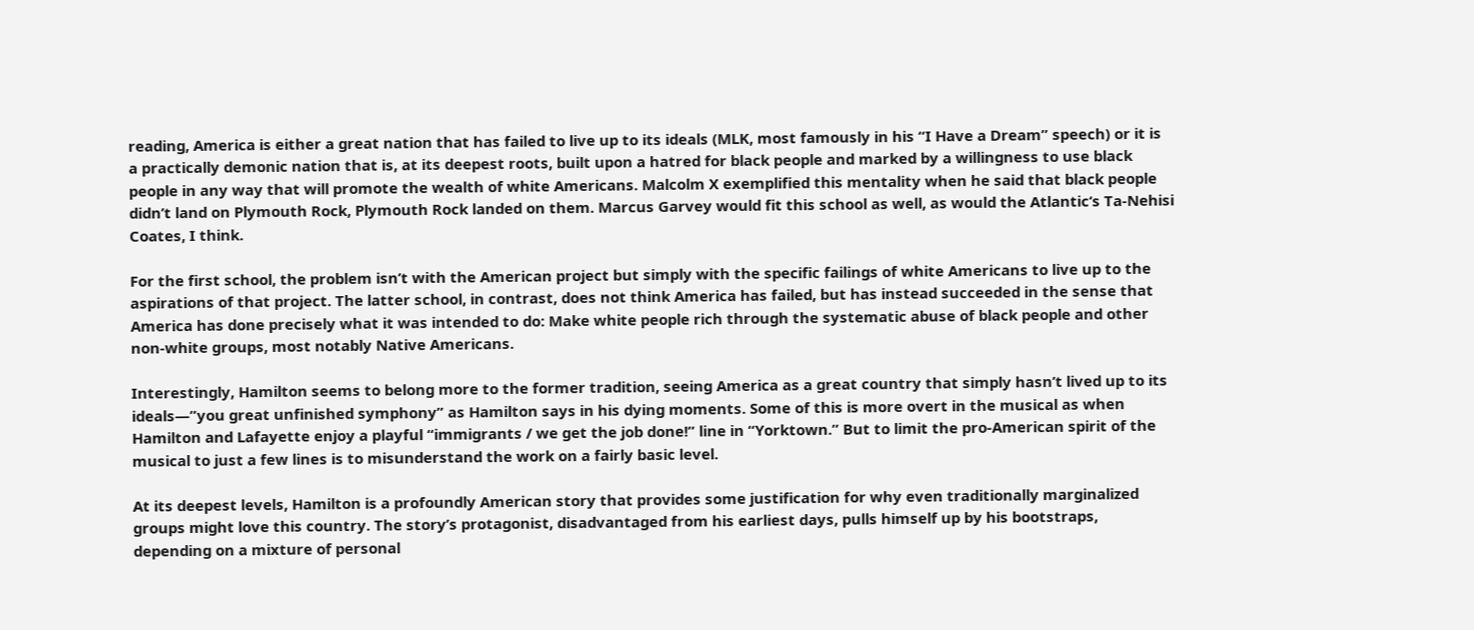reading, America is either a great nation that has failed to live up to its ideals (MLK, most famously in his “I Have a Dream” speech) or it is a practically demonic nation that is, at its deepest roots, built upon a hatred for black people and marked by a willingness to use black people in any way that will promote the wealth of white Americans. Malcolm X exemplified this mentality when he said that black people didn’t land on Plymouth Rock, Plymouth Rock landed on them. Marcus Garvey would fit this school as well, as would the Atlantic‘s Ta-Nehisi Coates, I think.

For the first school, the problem isn’t with the American project but simply with the specific failings of white Americans to live up to the aspirations of that project. The latter school, in contrast, does not think America has failed, but has instead succeeded in the sense that America has done precisely what it was intended to do: Make white people rich through the systematic abuse of black people and other non-white groups, most notably Native Americans.

Interestingly, Hamilton seems to belong more to the former tradition, seeing America as a great country that simply hasn’t lived up to its ideals—”you great unfinished symphony” as Hamilton says in his dying moments. Some of this is more overt in the musical as when Hamilton and Lafayette enjoy a playful “immigrants / we get the job done!” line in “Yorktown.” But to limit the pro-American spirit of the musical to just a few lines is to misunderstand the work on a fairly basic level.

At its deepest levels, Hamilton is a profoundly American story that provides some justification for why even traditionally marginalized groups might love this country. The story’s protagonist, disadvantaged from his earliest days, pulls himself up by his bootstraps, depending on a mixture of personal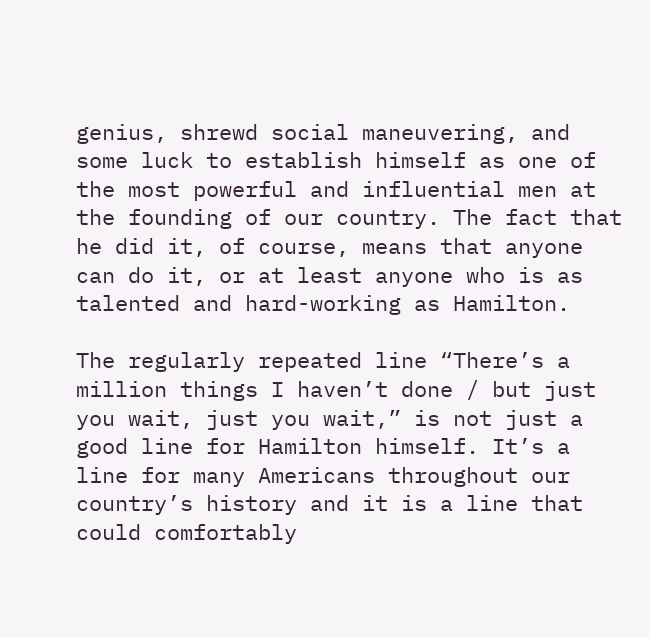genius, shrewd social maneuvering, and some luck to establish himself as one of the most powerful and influential men at the founding of our country. The fact that he did it, of course, means that anyone can do it, or at least anyone who is as talented and hard-working as Hamilton.

The regularly repeated line “There’s a million things I haven’t done / but just you wait, just you wait,” is not just a good line for Hamilton himself. It’s a line for many Americans throughout our country’s history and it is a line that could comfortably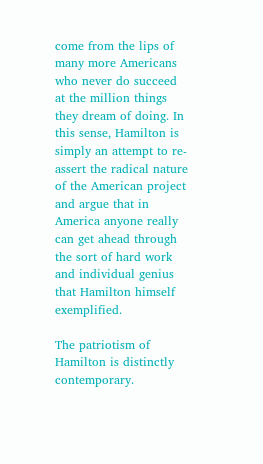come from the lips of many more Americans who never do succeed at the million things they dream of doing. In this sense, Hamilton is simply an attempt to re-assert the radical nature of the American project and argue that in America anyone really can get ahead through the sort of hard work and individual genius that Hamilton himself exemplified.

The patriotism of Hamilton is distinctly contemporary.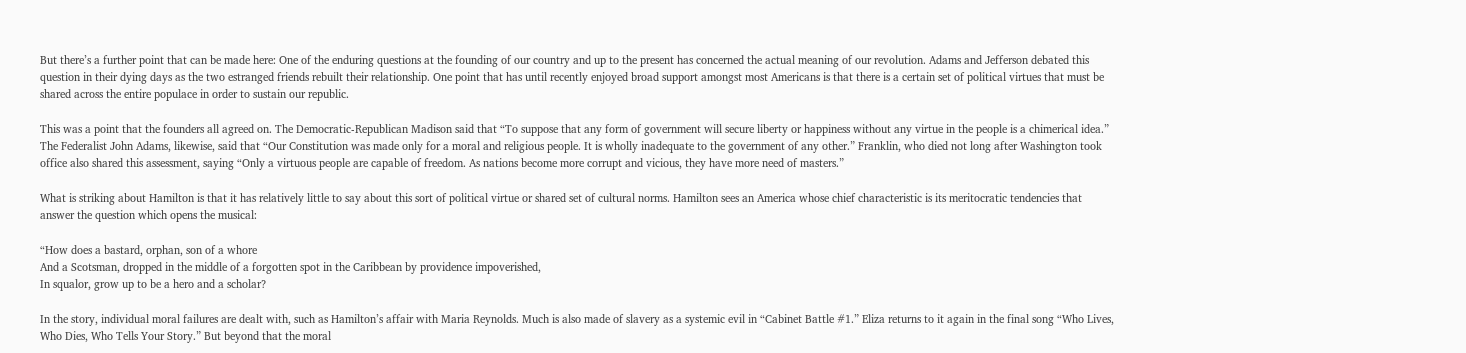But there’s a further point that can be made here: One of the enduring questions at the founding of our country and up to the present has concerned the actual meaning of our revolution. Adams and Jefferson debated this question in their dying days as the two estranged friends rebuilt their relationship. One point that has until recently enjoyed broad support amongst most Americans is that there is a certain set of political virtues that must be shared across the entire populace in order to sustain our republic.

This was a point that the founders all agreed on. The Democratic-Republican Madison said that “To suppose that any form of government will secure liberty or happiness without any virtue in the people is a chimerical idea.” The Federalist John Adams, likewise, said that “Our Constitution was made only for a moral and religious people. It is wholly inadequate to the government of any other.” Franklin, who died not long after Washington took office also shared this assessment, saying “Only a virtuous people are capable of freedom. As nations become more corrupt and vicious, they have more need of masters.”

What is striking about Hamilton is that it has relatively little to say about this sort of political virtue or shared set of cultural norms. Hamilton sees an America whose chief characteristic is its meritocratic tendencies that answer the question which opens the musical:

“How does a bastard, orphan, son of a whore
And a Scotsman, dropped in the middle of a forgotten spot in the Caribbean by providence impoverished,
In squalor, grow up to be a hero and a scholar?

In the story, individual moral failures are dealt with, such as Hamilton’s affair with Maria Reynolds. Much is also made of slavery as a systemic evil in “Cabinet Battle #1.” Eliza returns to it again in the final song “Who Lives, Who Dies, Who Tells Your Story.” But beyond that the moral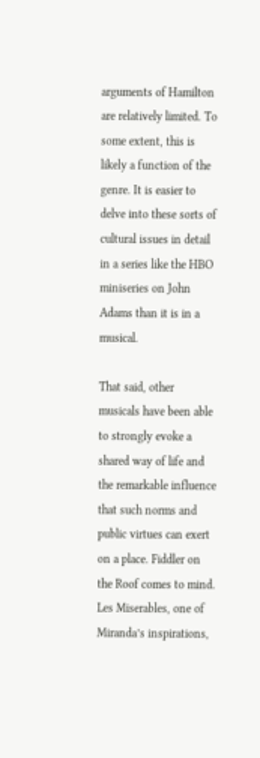arguments of Hamilton are relatively limited. To some extent, this is likely a function of the genre. It is easier to delve into these sorts of cultural issues in detail in a series like the HBO miniseries on John Adams than it is in a musical.

That said, other musicals have been able to strongly evoke a shared way of life and the remarkable influence that such norms and public virtues can exert on a place. Fiddler on the Roof comes to mind. Les Miserables, one of Miranda’s inspirations,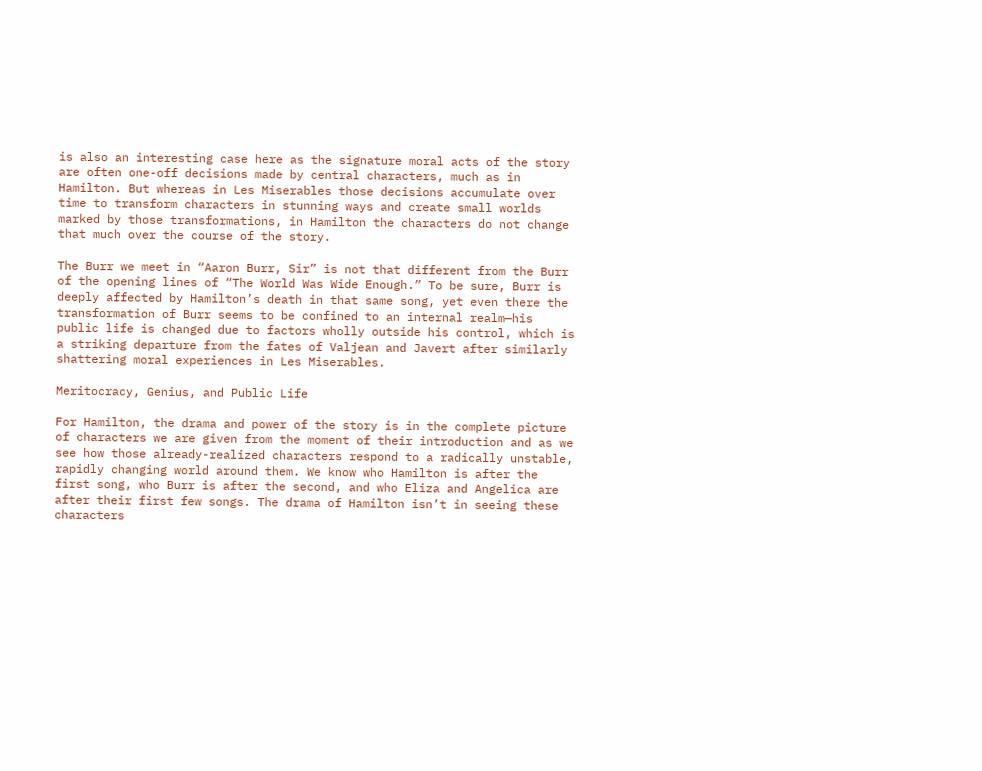is also an interesting case here as the signature moral acts of the story are often one-off decisions made by central characters, much as in Hamilton. But whereas in Les Miserables those decisions accumulate over time to transform characters in stunning ways and create small worlds marked by those transformations, in Hamilton the characters do not change that much over the course of the story.

The Burr we meet in “Aaron Burr, Sir” is not that different from the Burr of the opening lines of “The World Was Wide Enough.” To be sure, Burr is deeply affected by Hamilton’s death in that same song, yet even there the transformation of Burr seems to be confined to an internal realm—his public life is changed due to factors wholly outside his control, which is a striking departure from the fates of Valjean and Javert after similarly shattering moral experiences in Les Miserables.

Meritocracy, Genius, and Public Life

For Hamilton, the drama and power of the story is in the complete picture of characters we are given from the moment of their introduction and as we see how those already-realized characters respond to a radically unstable, rapidly changing world around them. We know who Hamilton is after the first song, who Burr is after the second, and who Eliza and Angelica are after their first few songs. The drama of Hamilton isn’t in seeing these characters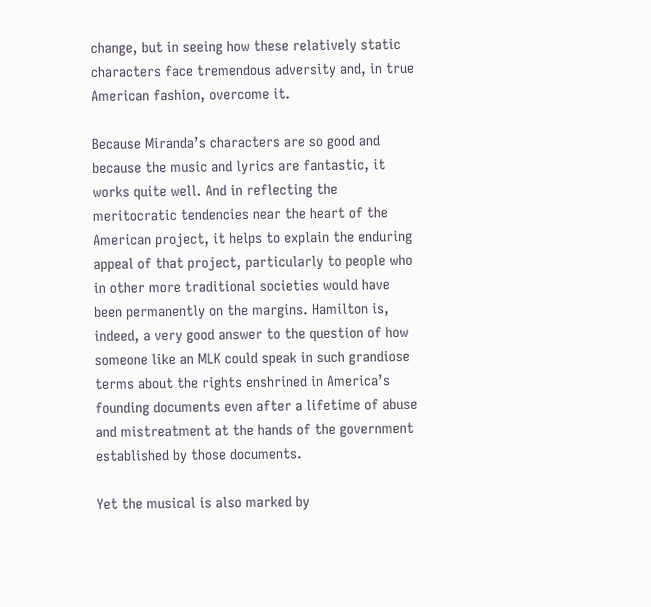change, but in seeing how these relatively static characters face tremendous adversity and, in true American fashion, overcome it.

Because Miranda’s characters are so good and because the music and lyrics are fantastic, it works quite well. And in reflecting the meritocratic tendencies near the heart of the American project, it helps to explain the enduring appeal of that project, particularly to people who in other more traditional societies would have been permanently on the margins. Hamilton is, indeed, a very good answer to the question of how someone like an MLK could speak in such grandiose terms about the rights enshrined in America’s founding documents even after a lifetime of abuse and mistreatment at the hands of the government established by those documents.

Yet the musical is also marked by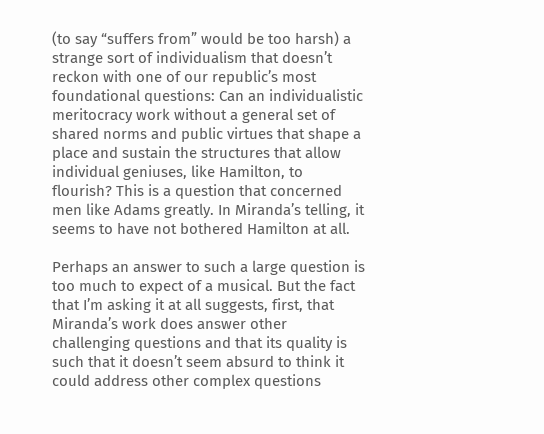(to say “suffers from” would be too harsh) a strange sort of individualism that doesn’t reckon with one of our republic’s most foundational questions: Can an individualistic meritocracy work without a general set of shared norms and public virtues that shape a place and sustain the structures that allow individual geniuses, like Hamilton, to flourish? This is a question that concerned men like Adams greatly. In Miranda’s telling, it seems to have not bothered Hamilton at all.

Perhaps an answer to such a large question is too much to expect of a musical. But the fact that I’m asking it at all suggests, first, that Miranda’s work does answer other challenging questions and that its quality is such that it doesn’t seem absurd to think it could address other complex questions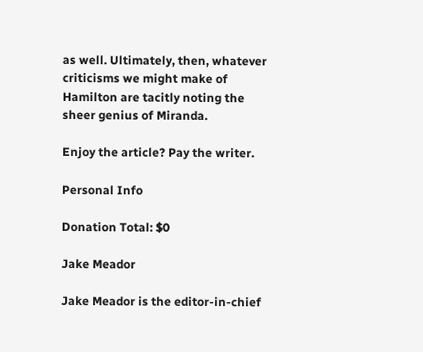as well. Ultimately, then, whatever criticisms we might make of Hamilton are tacitly noting the sheer genius of Miranda.

Enjoy the article? Pay the writer.

Personal Info

Donation Total: $0

Jake Meador

Jake Meador is the editor-in-chief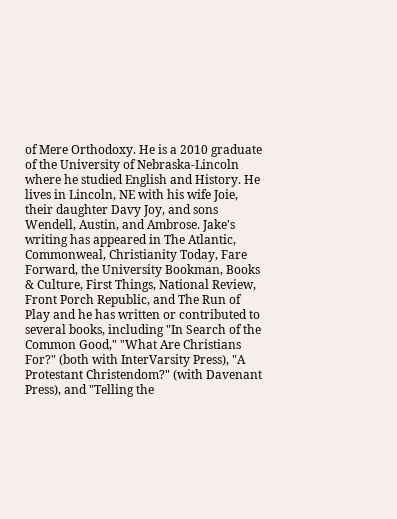of Mere Orthodoxy. He is a 2010 graduate of the University of Nebraska-Lincoln where he studied English and History. He lives in Lincoln, NE with his wife Joie, their daughter Davy Joy, and sons Wendell, Austin, and Ambrose. Jake's writing has appeared in The Atlantic, Commonweal, Christianity Today, Fare Forward, the University Bookman, Books & Culture, First Things, National Review, Front Porch Republic, and The Run of Play and he has written or contributed to several books, including "In Search of the Common Good," "What Are Christians For?" (both with InterVarsity Press), "A Protestant Christendom?" (with Davenant Press), and "Telling the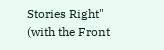Stories Right" (with the Front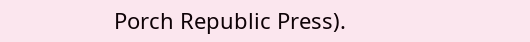Porch Republic Press).